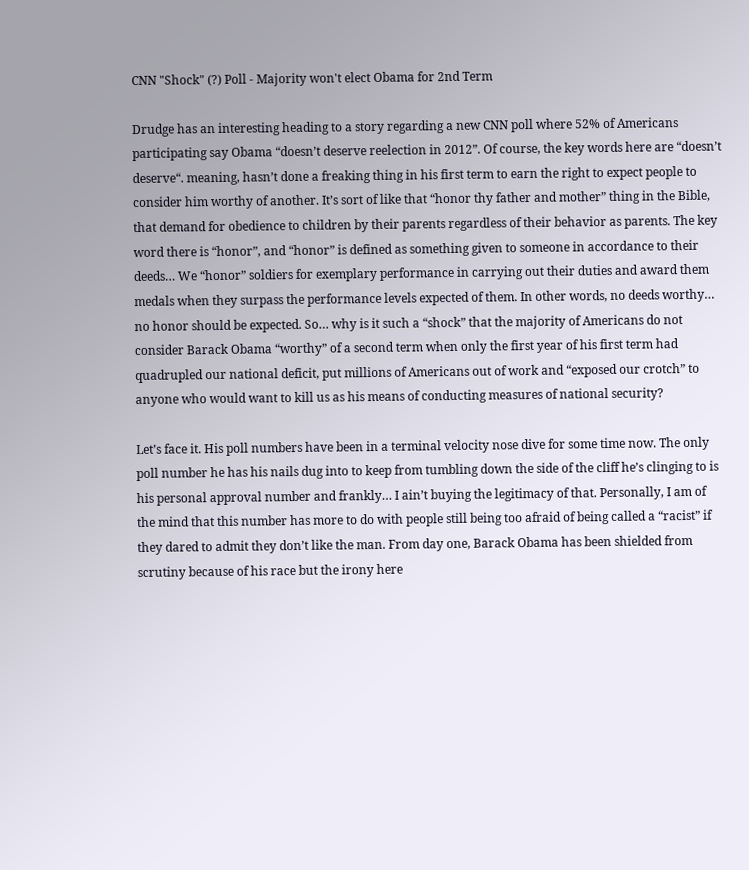CNN "Shock" (?) Poll - Majority won't elect Obama for 2nd Term

Drudge has an interesting heading to a story regarding a new CNN poll where 52% of Americans participating say Obama “doesn’t deserve reelection in 2012”. Of course, the key words here are “doesn’t deserve“. meaning, hasn’t done a freaking thing in his first term to earn the right to expect people to consider him worthy of another. It’s sort of like that “honor thy father and mother” thing in the Bible, that demand for obedience to children by their parents regardless of their behavior as parents. The key word there is “honor”, and “honor” is defined as something given to someone in accordance to their deeds… We “honor” soldiers for exemplary performance in carrying out their duties and award them medals when they surpass the performance levels expected of them. In other words, no deeds worthy… no honor should be expected. So… why is it such a “shock” that the majority of Americans do not consider Barack Obama “worthy” of a second term when only the first year of his first term had quadrupled our national deficit, put millions of Americans out of work and “exposed our crotch” to anyone who would want to kill us as his means of conducting measures of national security?

Let’s face it. His poll numbers have been in a terminal velocity nose dive for some time now. The only poll number he has his nails dug into to keep from tumbling down the side of the cliff he’s clinging to is his personal approval number and frankly… I ain’t buying the legitimacy of that. Personally, I am of the mind that this number has more to do with people still being too afraid of being called a “racist” if they dared to admit they don’t like the man. From day one, Barack Obama has been shielded from scrutiny because of his race but the irony here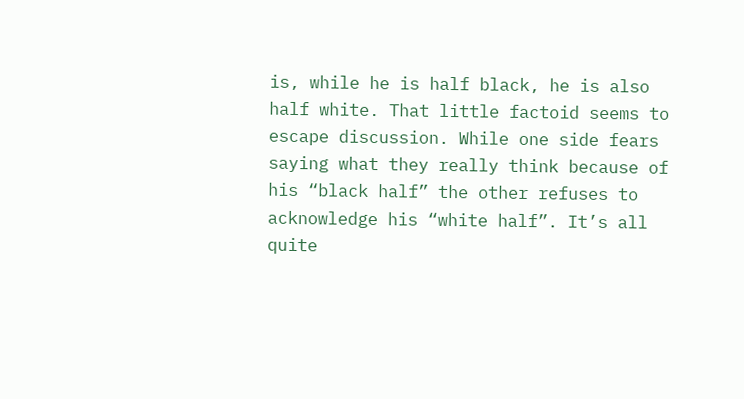is, while he is half black, he is also half white. That little factoid seems to escape discussion. While one side fears saying what they really think because of his “black half” the other refuses to acknowledge his “white half”. It’s all quite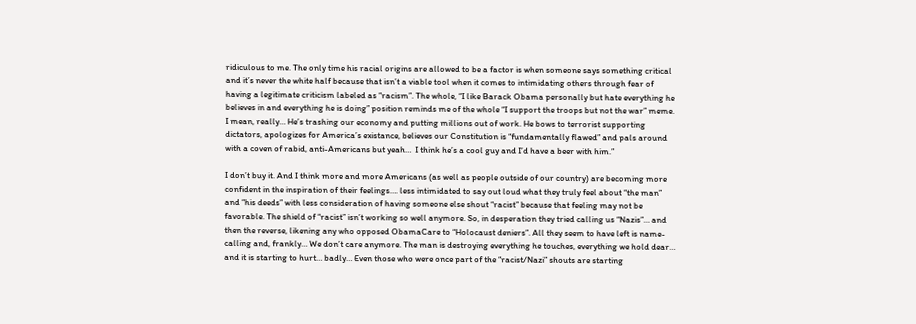ridiculous to me. The only time his racial origins are allowed to be a factor is when someone says something critical and it’s never the white half because that isn’t a viable tool when it comes to intimidating others through fear of having a legitimate criticism labeled as “racism”. The whole, “I like Barack Obama personally but hate everything he believes in and everything he is doing” position reminds me of the whole “I support the troops but not the war” meme. I mean, really… He’s trashing our economy and putting millions out of work. He bows to terrorist supporting dictators, apologizes for America’s existance, believes our Constitution is “fundamentally flawed” and pals around with a coven of rabid, anti-Americans but yeah…  I think he’s a cool guy and I’d have a beer with him.”

I don’t buy it. And I think more and more Americans (as well as people outside of our country) are becoming more confident in the inspiration of their feelings…. less intimidated to say out loud what they truly feel about “the man” and “his deeds” with less consideration of having someone else shout “racist” because that feeling may not be favorable. The shield of “racist” isn’t working so well anymore. So, in desperation they tried calling us “Nazis”… and then the reverse, likening any who opposed ObamaCare to “Holocaust deniers”. All they seem to have left is name-calling and, frankly… We don’t care anymore. The man is destroying everything he touches, everything we hold dear… and it is starting to hurt… badly… Even those who were once part of the “racist/Nazi” shouts are starting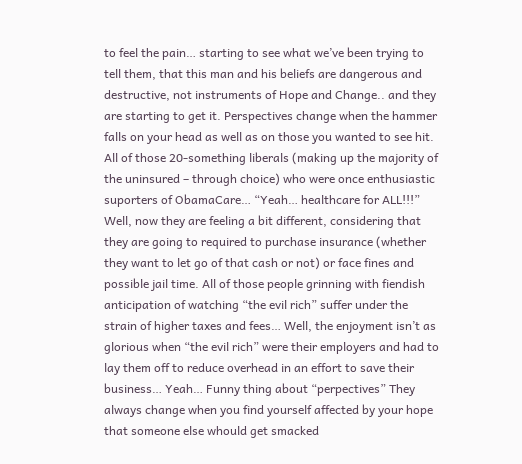to feel the pain… starting to see what we’ve been trying to tell them, that this man and his beliefs are dangerous and destructive, not instruments of Hope and Change.. and they are starting to get it. Perspectives change when the hammer falls on your head as well as on those you wanted to see hit. All of those 20-something liberals (making up the majority of the uninsured – through choice) who were once enthusiastic suporters of ObamaCare… “Yeah… healthcare for ALL!!!” Well, now they are feeling a bit different, considering that they are going to required to purchase insurance (whether they want to let go of that cash or not) or face fines and possible jail time. All of those people grinning with fiendish anticipation of watching “the evil rich” suffer under the strain of higher taxes and fees… Well, the enjoyment isn’t as glorious when “the evil rich” were their employers and had to lay them off to reduce overhead in an effort to save their business… Yeah… Funny thing about “perpectives” They always change when you find yourself affected by your hope that someone else whould get smacked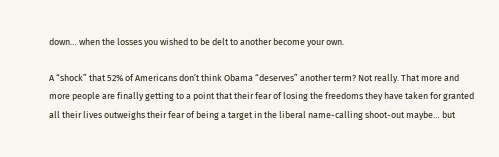down… when the losses you wished to be delt to another become your own.

A “shock” that 52% of Americans don’t think Obama “deserves” another term? Not really. That more and more people are finally getting to a point that their fear of losing the freedoms they have taken for granted all their lives outweighs their fear of being a target in the liberal name-calling shoot-out maybe… but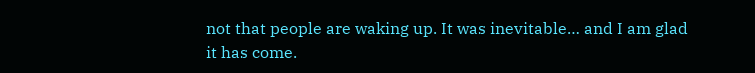not that people are waking up. It was inevitable… and I am glad it has come.